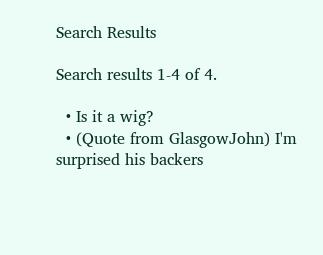Search Results

Search results 1-4 of 4.

  • Is it a wig?
  • (Quote from GlasgowJohn) I'm surprised his backers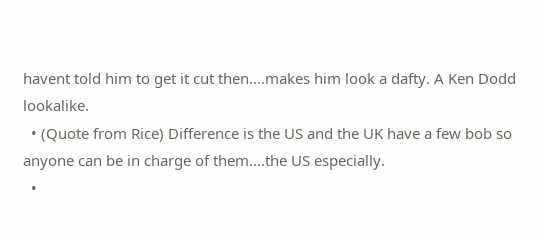havent told him to get it cut then....makes him look a dafty. A Ken Dodd lookalike.
  • (Quote from Rice) Difference is the US and the UK have a few bob so anyone can be in charge of them....the US especially.
  •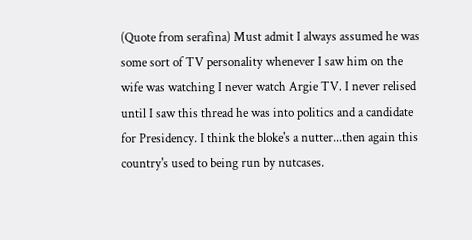(Quote from serafina) Must admit I always assumed he was some sort of TV personality whenever I saw him on the wife was watching I never watch Argie TV. I never relised until I saw this thread he was into politics and a candidate for Presidency. I think the bloke's a nutter...then again this country's used to being run by nutcases.